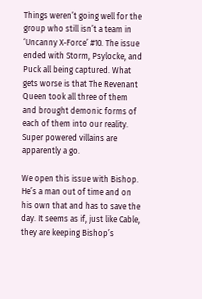Things weren’t going well for the group who still isn’t a team in ‘Uncanny X-Force’ #10. The issue ended with Storm, Psylocke, and Puck all being captured. What gets worse is that The Revenant Queen took all three of them and brought demonic forms of each of them into our reality. Super powered villains are apparently a go.

We open this issue with Bishop. He’s a man out of time and on his own that and has to save the day. It seems as if, just like Cable, they are keeping Bishop’s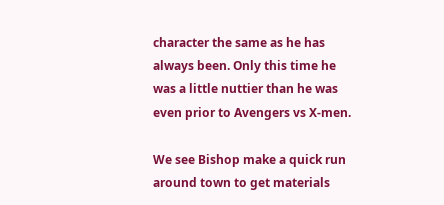character the same as he has always been. Only this time he was a little nuttier than he was even prior to Avengers vs X-men.

We see Bishop make a quick run around town to get materials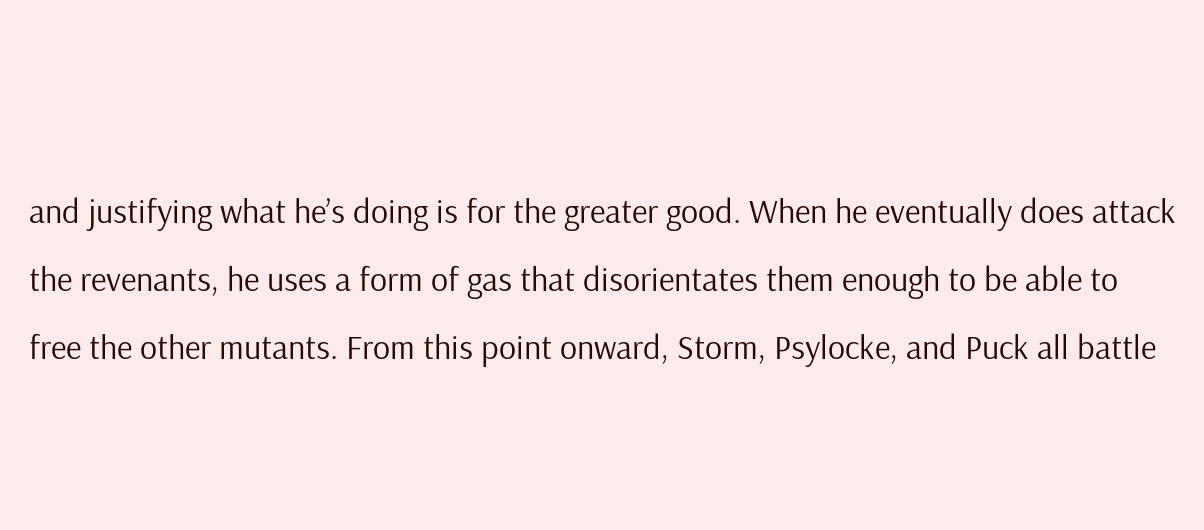and justifying what he’s doing is for the greater good. When he eventually does attack the revenants, he uses a form of gas that disorientates them enough to be able to free the other mutants. From this point onward, Storm, Psylocke, and Puck all battle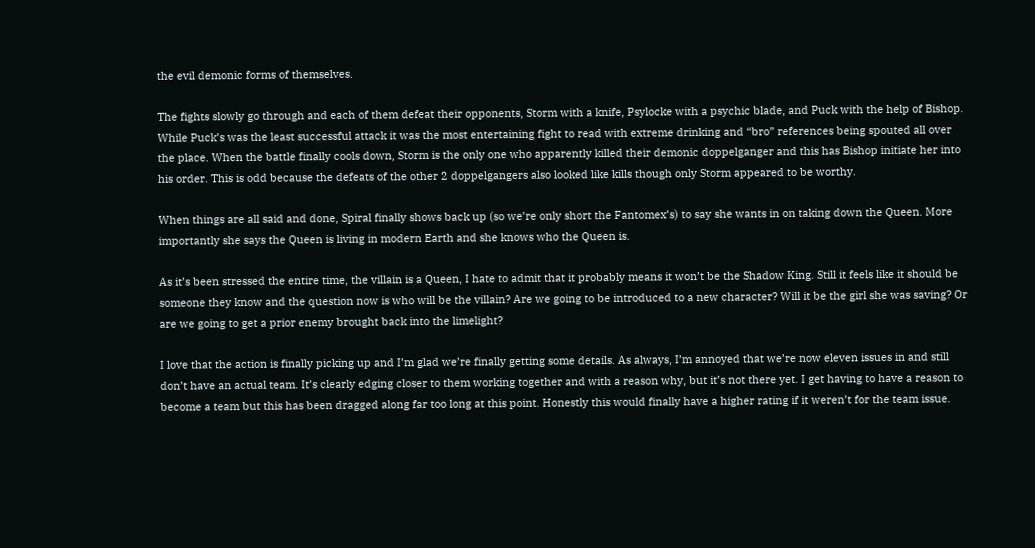the evil demonic forms of themselves.

The fights slowly go through and each of them defeat their opponents, Storm with a knife, Psylocke with a psychic blade, and Puck with the help of Bishop. While Puck’s was the least successful attack it was the most entertaining fight to read with extreme drinking and “bro” references being spouted all over the place. When the battle finally cools down, Storm is the only one who apparently killed their demonic doppelganger and this has Bishop initiate her into his order. This is odd because the defeats of the other 2 doppelgangers also looked like kills though only Storm appeared to be worthy.

When things are all said and done, Spiral finally shows back up (so we’re only short the Fantomex’s) to say she wants in on taking down the Queen. More importantly she says the Queen is living in modern Earth and she knows who the Queen is.

As it’s been stressed the entire time, the villain is a Queen, I hate to admit that it probably means it won’t be the Shadow King. Still it feels like it should be someone they know and the question now is who will be the villain? Are we going to be introduced to a new character? Will it be the girl she was saving? Or are we going to get a prior enemy brought back into the limelight?

I love that the action is finally picking up and I’m glad we’re finally getting some details. As always, I’m annoyed that we’re now eleven issues in and still don’t have an actual team. It’s clearly edging closer to them working together and with a reason why, but it’s not there yet. I get having to have a reason to become a team but this has been dragged along far too long at this point. Honestly this would finally have a higher rating if it weren’t for the team issue.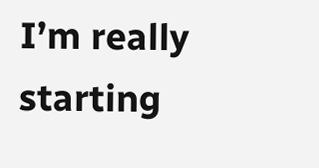I’m really starting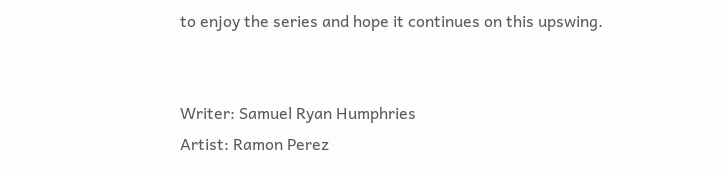to enjoy the series and hope it continues on this upswing.


Writer: Samuel Ryan Humphries
Artist: Ramon Perez